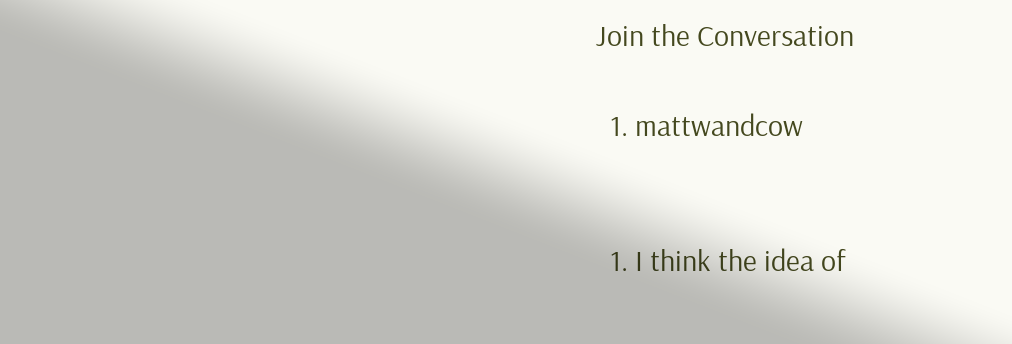Join the Conversation

  1. mattwandcow


  1. I think the idea of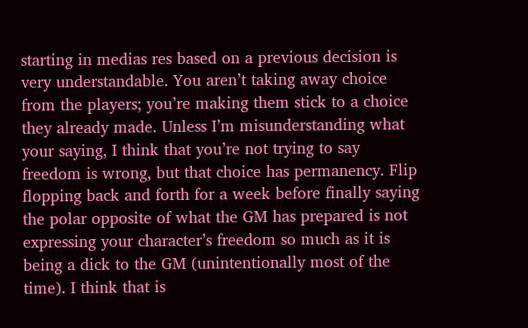starting in medias res based on a previous decision is very understandable. You aren’t taking away choice from the players; you’re making them stick to a choice they already made. Unless I’m misunderstanding what your saying, I think that you’re not trying to say freedom is wrong, but that choice has permanency. Flip flopping back and forth for a week before finally saying the polar opposite of what the GM has prepared is not expressing your character’s freedom so much as it is being a dick to the GM (unintentionally most of the time). I think that is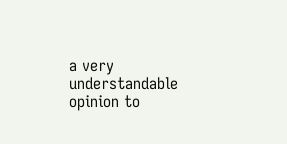a very understandable opinion to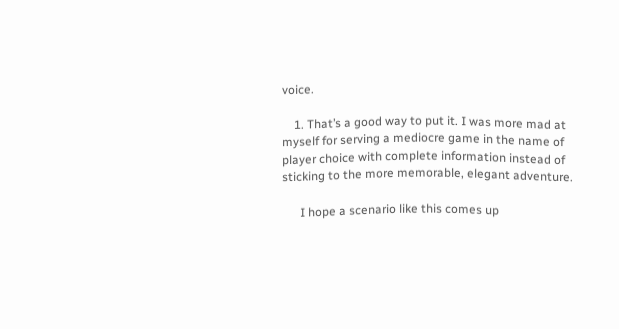voice.

    1. That’s a good way to put it. I was more mad at myself for serving a mediocre game in the name of player choice with complete information instead of sticking to the more memorable, elegant adventure.

      I hope a scenario like this comes up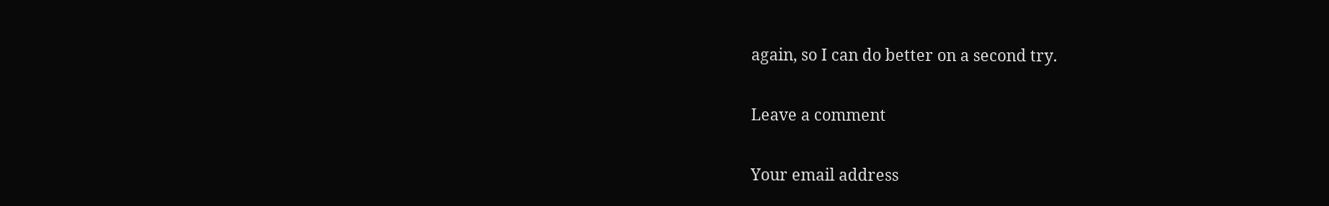again, so I can do better on a second try.

Leave a comment

Your email address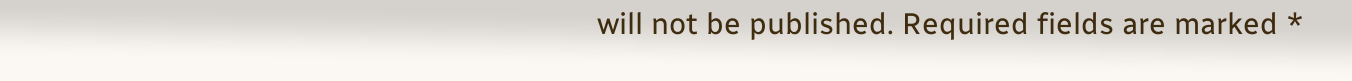will not be published. Required fields are marked *